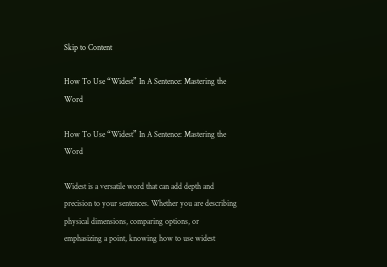Skip to Content

How To Use “Widest” In A Sentence: Mastering the Word

How To Use “Widest” In A Sentence: Mastering the Word

Widest is a versatile word that can add depth and precision to your sentences. Whether you are describing physical dimensions, comparing options, or emphasizing a point, knowing how to use widest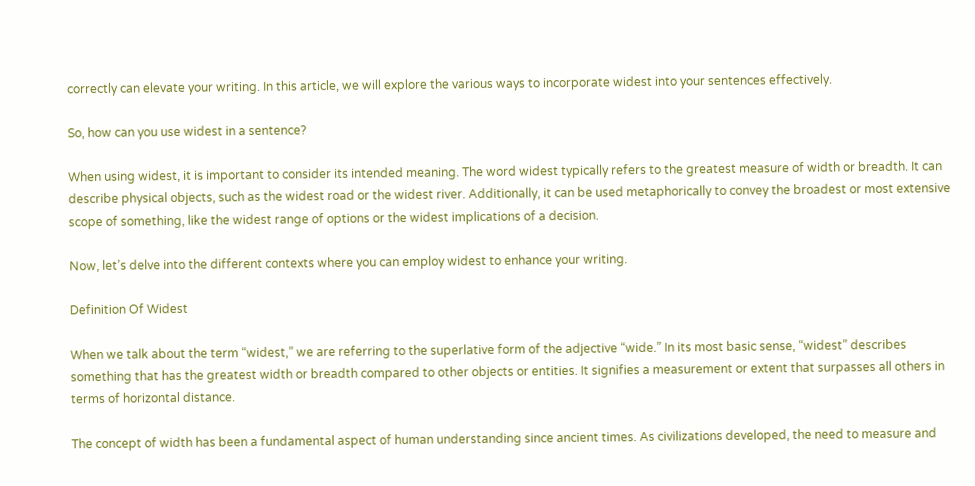correctly can elevate your writing. In this article, we will explore the various ways to incorporate widest into your sentences effectively.

So, how can you use widest in a sentence?

When using widest, it is important to consider its intended meaning. The word widest typically refers to the greatest measure of width or breadth. It can describe physical objects, such as the widest road or the widest river. Additionally, it can be used metaphorically to convey the broadest or most extensive scope of something, like the widest range of options or the widest implications of a decision.

Now, let’s delve into the different contexts where you can employ widest to enhance your writing.

Definition Of Widest

When we talk about the term “widest,” we are referring to the superlative form of the adjective “wide.” In its most basic sense, “widest” describes something that has the greatest width or breadth compared to other objects or entities. It signifies a measurement or extent that surpasses all others in terms of horizontal distance.

The concept of width has been a fundamental aspect of human understanding since ancient times. As civilizations developed, the need to measure and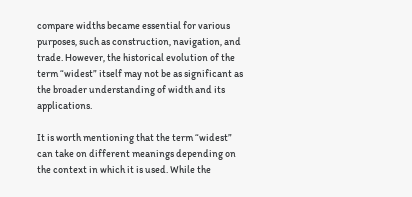compare widths became essential for various purposes, such as construction, navigation, and trade. However, the historical evolution of the term “widest” itself may not be as significant as the broader understanding of width and its applications.

It is worth mentioning that the term “widest” can take on different meanings depending on the context in which it is used. While the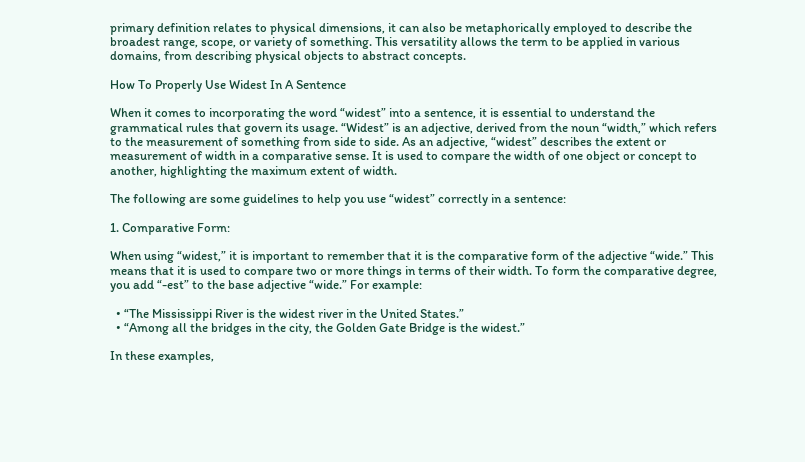primary definition relates to physical dimensions, it can also be metaphorically employed to describe the broadest range, scope, or variety of something. This versatility allows the term to be applied in various domains, from describing physical objects to abstract concepts.

How To Properly Use Widest In A Sentence

When it comes to incorporating the word “widest” into a sentence, it is essential to understand the grammatical rules that govern its usage. “Widest” is an adjective, derived from the noun “width,” which refers to the measurement of something from side to side. As an adjective, “widest” describes the extent or measurement of width in a comparative sense. It is used to compare the width of one object or concept to another, highlighting the maximum extent of width.

The following are some guidelines to help you use “widest” correctly in a sentence:

1. Comparative Form:

When using “widest,” it is important to remember that it is the comparative form of the adjective “wide.” This means that it is used to compare two or more things in terms of their width. To form the comparative degree, you add “-est” to the base adjective “wide.” For example:

  • “The Mississippi River is the widest river in the United States.”
  • “Among all the bridges in the city, the Golden Gate Bridge is the widest.”

In these examples,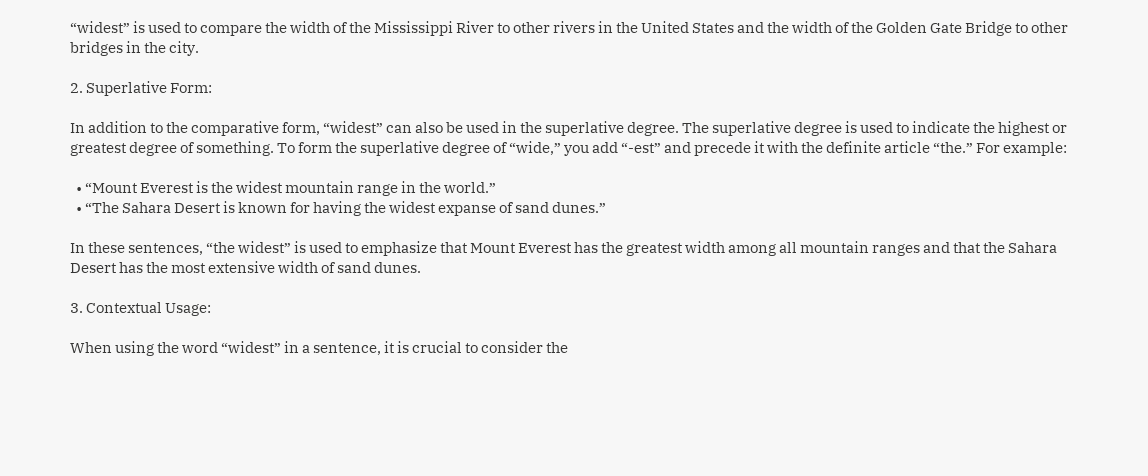“widest” is used to compare the width of the Mississippi River to other rivers in the United States and the width of the Golden Gate Bridge to other bridges in the city.

2. Superlative Form:

In addition to the comparative form, “widest” can also be used in the superlative degree. The superlative degree is used to indicate the highest or greatest degree of something. To form the superlative degree of “wide,” you add “-est” and precede it with the definite article “the.” For example:

  • “Mount Everest is the widest mountain range in the world.”
  • “The Sahara Desert is known for having the widest expanse of sand dunes.”

In these sentences, “the widest” is used to emphasize that Mount Everest has the greatest width among all mountain ranges and that the Sahara Desert has the most extensive width of sand dunes.

3. Contextual Usage:

When using the word “widest” in a sentence, it is crucial to consider the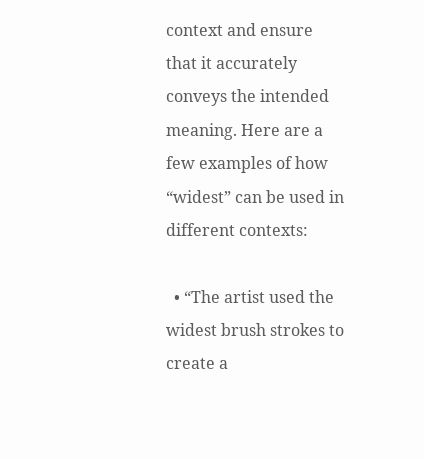context and ensure that it accurately conveys the intended meaning. Here are a few examples of how “widest” can be used in different contexts:

  • “The artist used the widest brush strokes to create a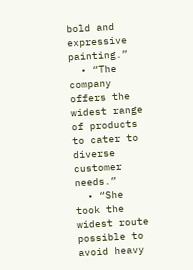bold and expressive painting.”
  • “The company offers the widest range of products to cater to diverse customer needs.”
  • “She took the widest route possible to avoid heavy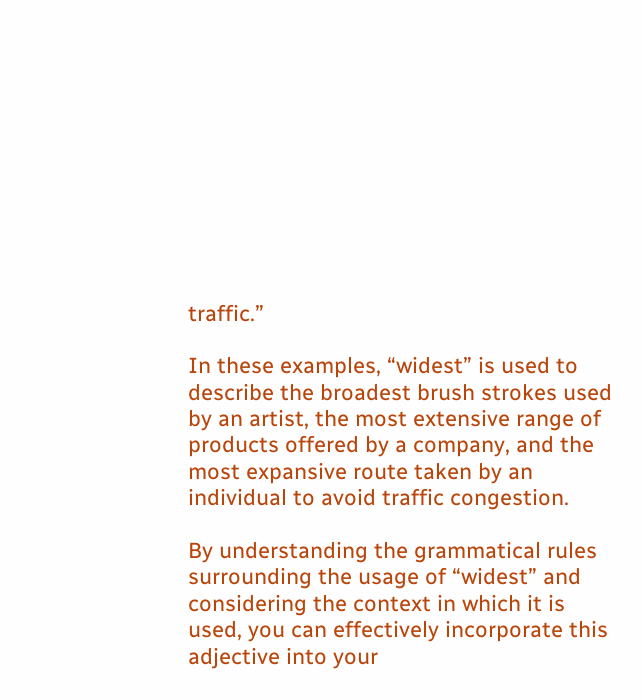traffic.”

In these examples, “widest” is used to describe the broadest brush strokes used by an artist, the most extensive range of products offered by a company, and the most expansive route taken by an individual to avoid traffic congestion.

By understanding the grammatical rules surrounding the usage of “widest” and considering the context in which it is used, you can effectively incorporate this adjective into your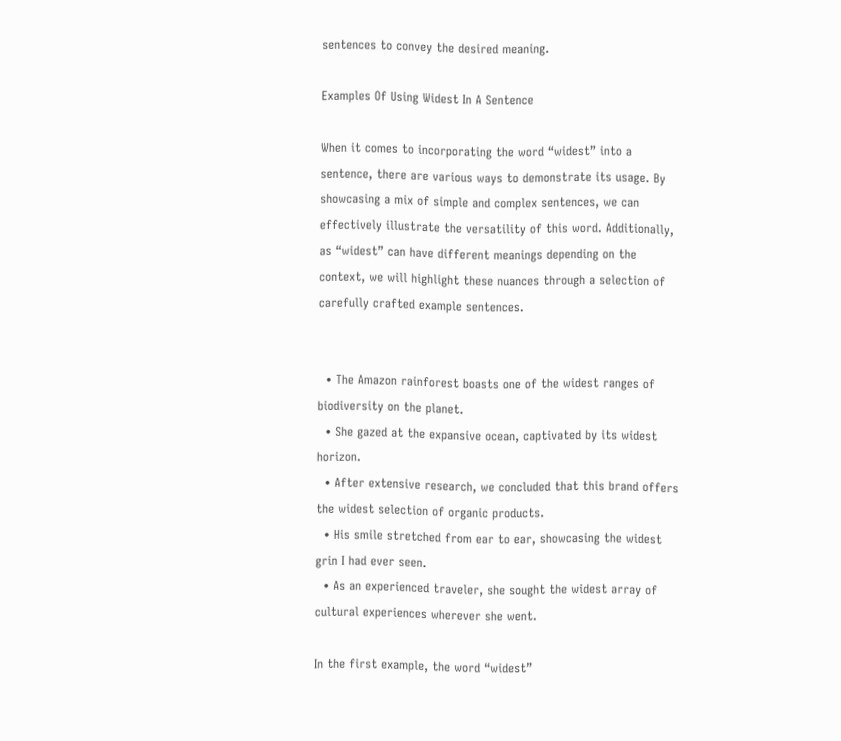sentences to convey the desired meaning.

Examples Of Using Widest In A Sentence

When it comes to incorporating the word “widest” into a sentence, there are various ways to demonstrate its usage. By showcasing a mix of simple and complex sentences, we can effectively illustrate the versatility of this word. Additionally, as “widest” can have different meanings depending on the context, we will highlight these nuances through a selection of carefully crafted example sentences.


  • The Amazon rainforest boasts one of the widest ranges of biodiversity on the planet.
  • She gazed at the expansive ocean, captivated by its widest horizon.
  • After extensive research, we concluded that this brand offers the widest selection of organic products.
  • His smile stretched from ear to ear, showcasing the widest grin I had ever seen.
  • As an experienced traveler, she sought the widest array of cultural experiences wherever she went.

In the first example, the word “widest”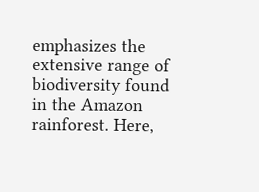emphasizes the extensive range of biodiversity found in the Amazon rainforest. Here,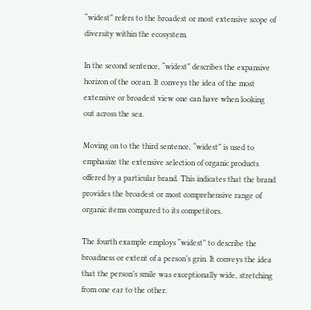“widest” refers to the broadest or most extensive scope of diversity within the ecosystem.

In the second sentence, “widest” describes the expansive horizon of the ocean. It conveys the idea of the most extensive or broadest view one can have when looking out across the sea.

Moving on to the third sentence, “widest” is used to emphasize the extensive selection of organic products offered by a particular brand. This indicates that the brand provides the broadest or most comprehensive range of organic items compared to its competitors.

The fourth example employs “widest” to describe the broadness or extent of a person’s grin. It conveys the idea that the person’s smile was exceptionally wide, stretching from one ear to the other.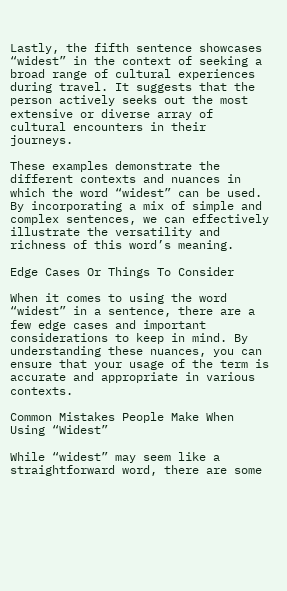Lastly, the fifth sentence showcases “widest” in the context of seeking a broad range of cultural experiences during travel. It suggests that the person actively seeks out the most extensive or diverse array of cultural encounters in their journeys.

These examples demonstrate the different contexts and nuances in which the word “widest” can be used. By incorporating a mix of simple and complex sentences, we can effectively illustrate the versatility and richness of this word’s meaning.

Edge Cases Or Things To Consider

When it comes to using the word “widest” in a sentence, there are a few edge cases and important considerations to keep in mind. By understanding these nuances, you can ensure that your usage of the term is accurate and appropriate in various contexts.

Common Mistakes People Make When Using “Widest”

While “widest” may seem like a straightforward word, there are some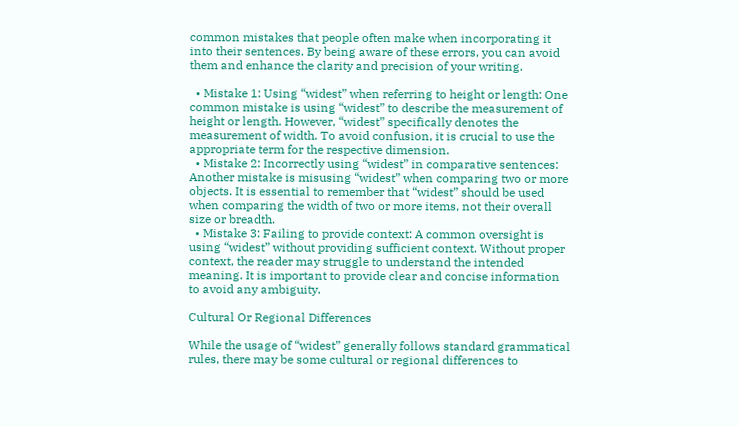common mistakes that people often make when incorporating it into their sentences. By being aware of these errors, you can avoid them and enhance the clarity and precision of your writing.

  • Mistake 1: Using “widest” when referring to height or length: One common mistake is using “widest” to describe the measurement of height or length. However, “widest” specifically denotes the measurement of width. To avoid confusion, it is crucial to use the appropriate term for the respective dimension.
  • Mistake 2: Incorrectly using “widest” in comparative sentences: Another mistake is misusing “widest” when comparing two or more objects. It is essential to remember that “widest” should be used when comparing the width of two or more items, not their overall size or breadth.
  • Mistake 3: Failing to provide context: A common oversight is using “widest” without providing sufficient context. Without proper context, the reader may struggle to understand the intended meaning. It is important to provide clear and concise information to avoid any ambiguity.

Cultural Or Regional Differences

While the usage of “widest” generally follows standard grammatical rules, there may be some cultural or regional differences to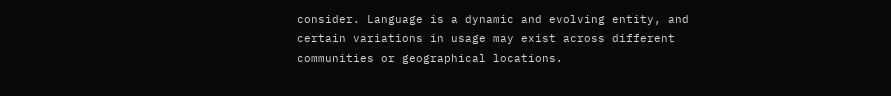consider. Language is a dynamic and evolving entity, and certain variations in usage may exist across different communities or geographical locations.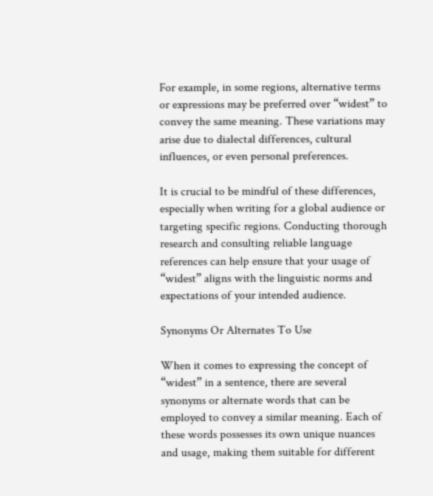For example, in some regions, alternative terms or expressions may be preferred over “widest” to convey the same meaning. These variations may arise due to dialectal differences, cultural influences, or even personal preferences.

It is crucial to be mindful of these differences, especially when writing for a global audience or targeting specific regions. Conducting thorough research and consulting reliable language references can help ensure that your usage of “widest” aligns with the linguistic norms and expectations of your intended audience.

Synonyms Or Alternates To Use

When it comes to expressing the concept of “widest” in a sentence, there are several synonyms or alternate words that can be employed to convey a similar meaning. Each of these words possesses its own unique nuances and usage, making them suitable for different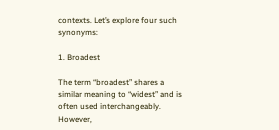contexts. Let’s explore four such synonyms:

1. Broadest

The term “broadest” shares a similar meaning to “widest” and is often used interchangeably. However,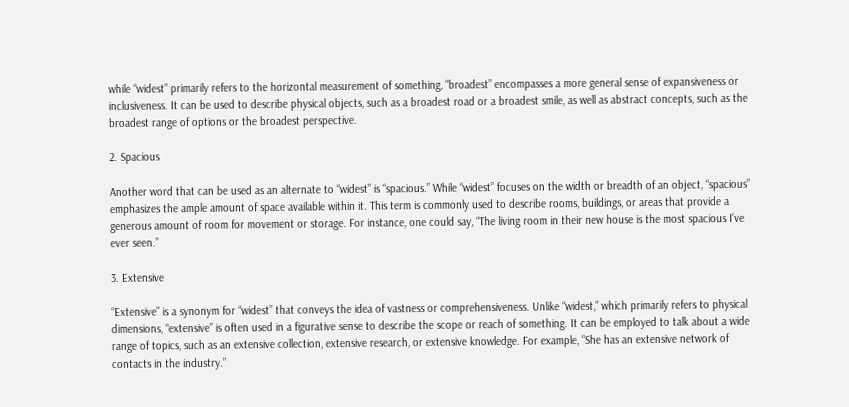while “widest” primarily refers to the horizontal measurement of something, “broadest” encompasses a more general sense of expansiveness or inclusiveness. It can be used to describe physical objects, such as a broadest road or a broadest smile, as well as abstract concepts, such as the broadest range of options or the broadest perspective.

2. Spacious

Another word that can be used as an alternate to “widest” is “spacious.” While “widest” focuses on the width or breadth of an object, “spacious” emphasizes the ample amount of space available within it. This term is commonly used to describe rooms, buildings, or areas that provide a generous amount of room for movement or storage. For instance, one could say, “The living room in their new house is the most spacious I’ve ever seen.”

3. Extensive

“Extensive” is a synonym for “widest” that conveys the idea of vastness or comprehensiveness. Unlike “widest,” which primarily refers to physical dimensions, “extensive” is often used in a figurative sense to describe the scope or reach of something. It can be employed to talk about a wide range of topics, such as an extensive collection, extensive research, or extensive knowledge. For example, “She has an extensive network of contacts in the industry.”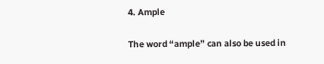4. Ample

The word “ample” can also be used in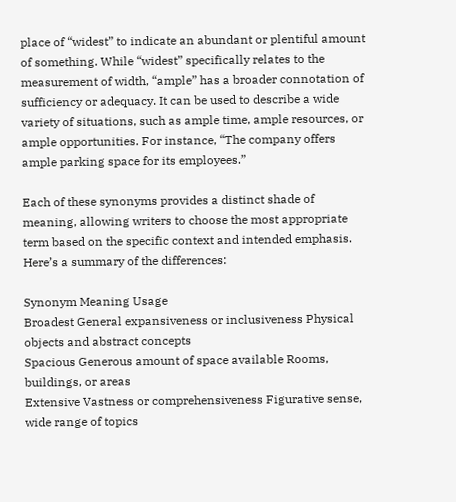place of “widest” to indicate an abundant or plentiful amount of something. While “widest” specifically relates to the measurement of width, “ample” has a broader connotation of sufficiency or adequacy. It can be used to describe a wide variety of situations, such as ample time, ample resources, or ample opportunities. For instance, “The company offers ample parking space for its employees.”

Each of these synonyms provides a distinct shade of meaning, allowing writers to choose the most appropriate term based on the specific context and intended emphasis. Here’s a summary of the differences:

Synonym Meaning Usage
Broadest General expansiveness or inclusiveness Physical objects and abstract concepts
Spacious Generous amount of space available Rooms, buildings, or areas
Extensive Vastness or comprehensiveness Figurative sense, wide range of topics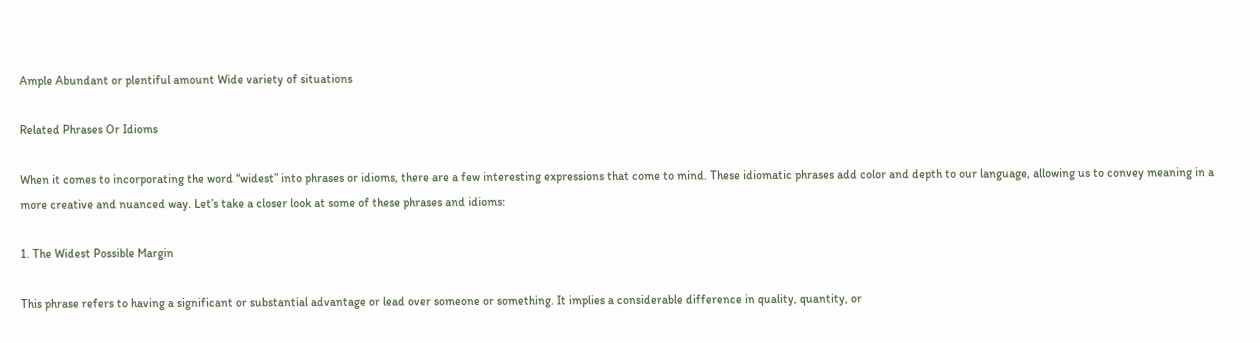Ample Abundant or plentiful amount Wide variety of situations

Related Phrases Or Idioms

When it comes to incorporating the word “widest” into phrases or idioms, there are a few interesting expressions that come to mind. These idiomatic phrases add color and depth to our language, allowing us to convey meaning in a more creative and nuanced way. Let’s take a closer look at some of these phrases and idioms:

1. The Widest Possible Margin

This phrase refers to having a significant or substantial advantage or lead over someone or something. It implies a considerable difference in quality, quantity, or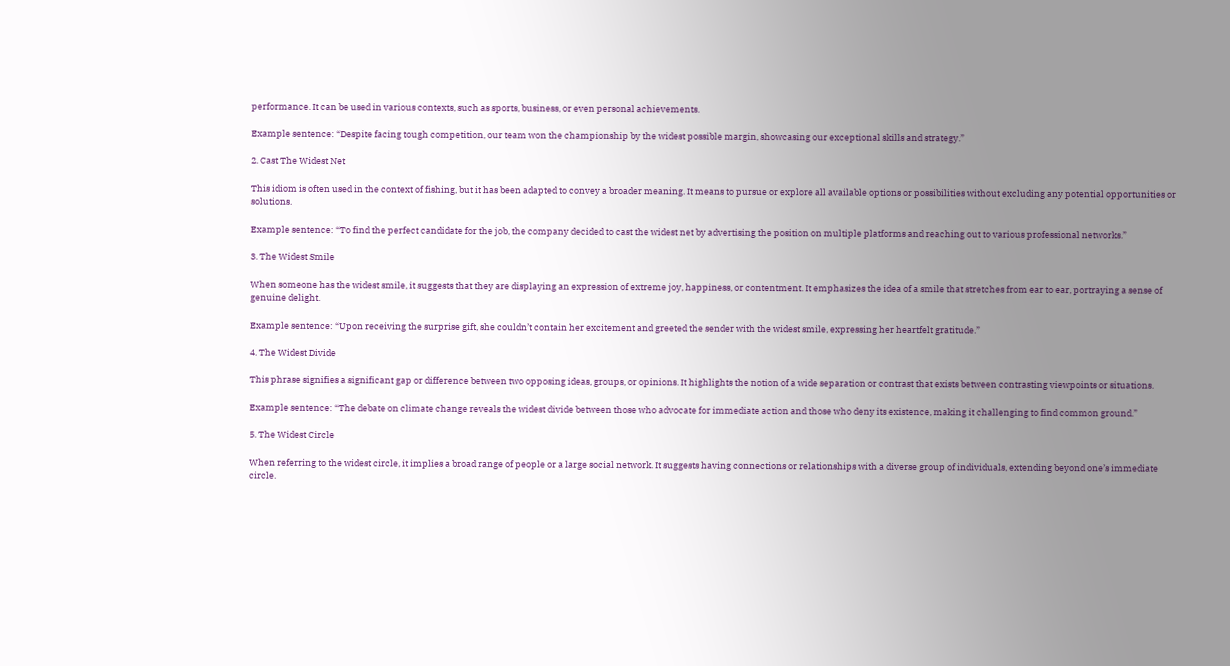performance. It can be used in various contexts, such as sports, business, or even personal achievements.

Example sentence: “Despite facing tough competition, our team won the championship by the widest possible margin, showcasing our exceptional skills and strategy.”

2. Cast The Widest Net

This idiom is often used in the context of fishing, but it has been adapted to convey a broader meaning. It means to pursue or explore all available options or possibilities without excluding any potential opportunities or solutions.

Example sentence: “To find the perfect candidate for the job, the company decided to cast the widest net by advertising the position on multiple platforms and reaching out to various professional networks.”

3. The Widest Smile

When someone has the widest smile, it suggests that they are displaying an expression of extreme joy, happiness, or contentment. It emphasizes the idea of a smile that stretches from ear to ear, portraying a sense of genuine delight.

Example sentence: “Upon receiving the surprise gift, she couldn’t contain her excitement and greeted the sender with the widest smile, expressing her heartfelt gratitude.”

4. The Widest Divide

This phrase signifies a significant gap or difference between two opposing ideas, groups, or opinions. It highlights the notion of a wide separation or contrast that exists between contrasting viewpoints or situations.

Example sentence: “The debate on climate change reveals the widest divide between those who advocate for immediate action and those who deny its existence, making it challenging to find common ground.”

5. The Widest Circle

When referring to the widest circle, it implies a broad range of people or a large social network. It suggests having connections or relationships with a diverse group of individuals, extending beyond one’s immediate circle.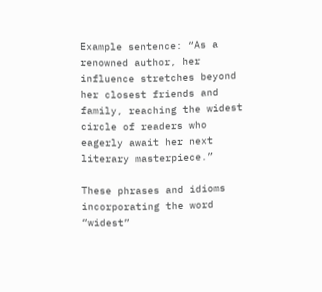Example sentence: “As a renowned author, her influence stretches beyond her closest friends and family, reaching the widest circle of readers who eagerly await her next literary masterpiece.”

These phrases and idioms incorporating the word “widest”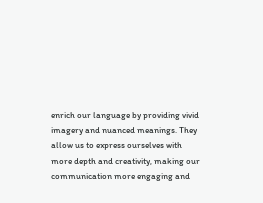enrich our language by providing vivid imagery and nuanced meanings. They allow us to express ourselves with more depth and creativity, making our communication more engaging and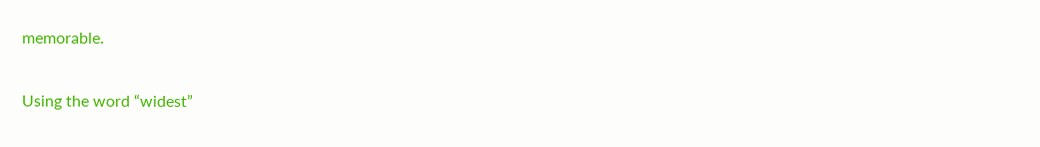memorable.


Using the word “widest”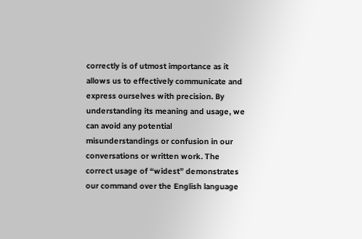correctly is of utmost importance as it allows us to effectively communicate and express ourselves with precision. By understanding its meaning and usage, we can avoid any potential misunderstandings or confusion in our conversations or written work. The correct usage of “widest” demonstrates our command over the English language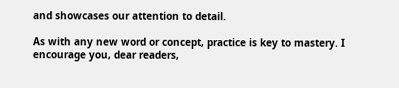and showcases our attention to detail.

As with any new word or concept, practice is key to mastery. I encourage you, dear readers,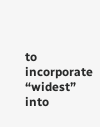to incorporate “widest” into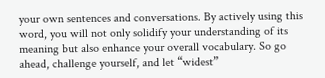your own sentences and conversations. By actively using this word, you will not only solidify your understanding of its meaning but also enhance your overall vocabulary. So go ahead, challenge yourself, and let “widest”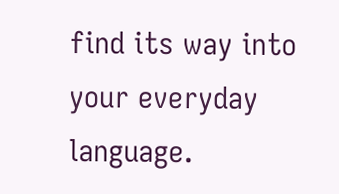find its way into your everyday language.